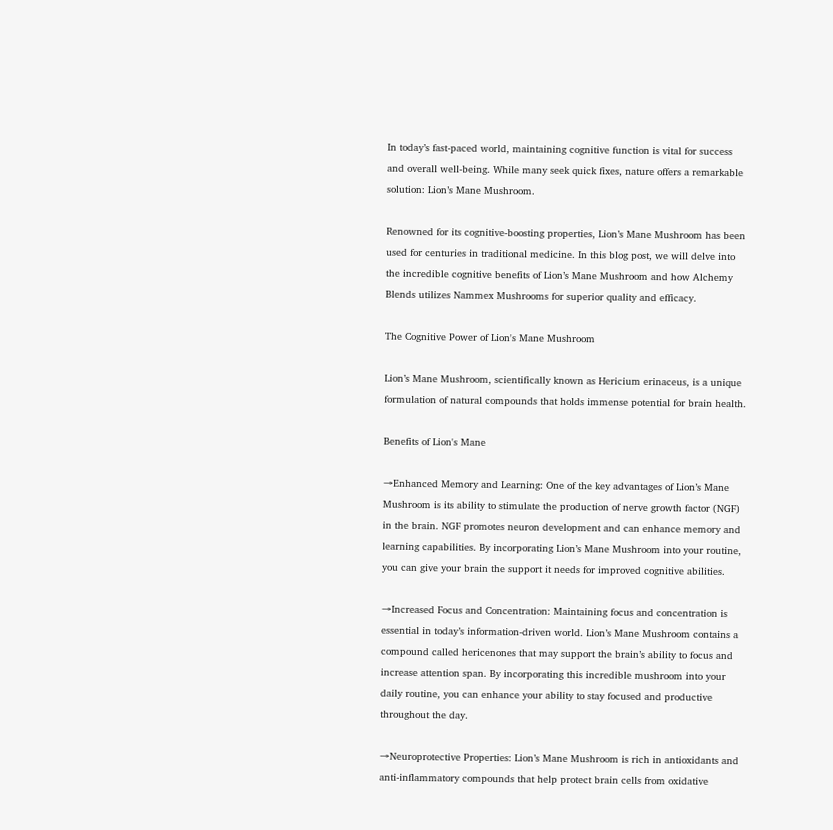In today’s fast-paced world, maintaining cognitive function is vital for success and overall well-being. While many seek quick fixes, nature offers a remarkable solution: Lion’s Mane Mushroom.

Renowned for its cognitive-boosting properties, Lion’s Mane Mushroom has been used for centuries in traditional medicine. In this blog post, we will delve into the incredible cognitive benefits of Lion’s Mane Mushroom and how Alchemy Blends utilizes Nammex Mushrooms for superior quality and efficacy.

The Cognitive Power of Lion's Mane Mushroom

Lion’s Mane Mushroom, scientifically known as Hericium erinaceus, is a unique formulation of natural compounds that holds immense potential for brain health.

Benefits of Lion's Mane

→Enhanced Memory and Learning: One of the key advantages of Lion’s Mane Mushroom is its ability to stimulate the production of nerve growth factor (NGF) in the brain. NGF promotes neuron development and can enhance memory and learning capabilities. By incorporating Lion’s Mane Mushroom into your routine, you can give your brain the support it needs for improved cognitive abilities.

→Increased Focus and Concentration: Maintaining focus and concentration is essential in today’s information-driven world. Lion’s Mane Mushroom contains a compound called hericenones that may support the brain’s ability to focus and increase attention span. By incorporating this incredible mushroom into your daily routine, you can enhance your ability to stay focused and productive throughout the day.

→Neuroprotective Properties: Lion’s Mane Mushroom is rich in antioxidants and anti-inflammatory compounds that help protect brain cells from oxidative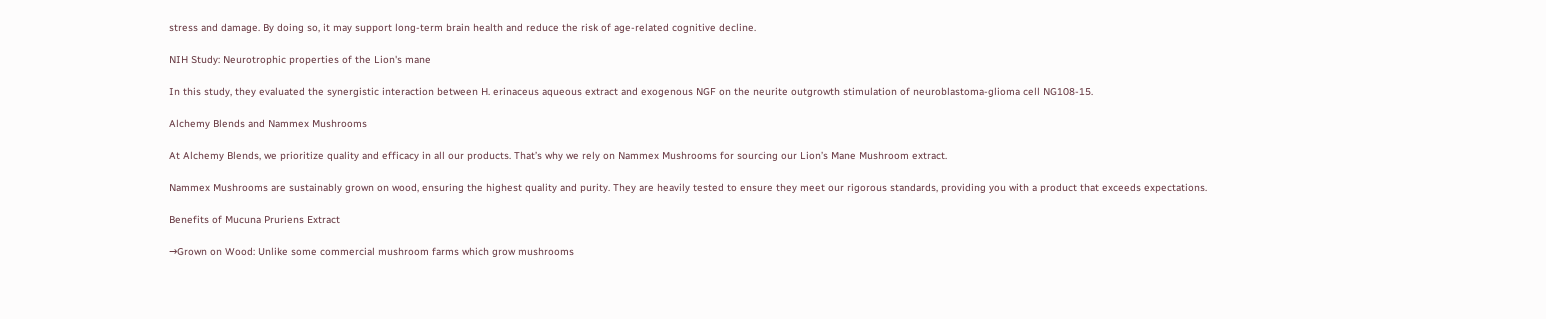stress and damage. By doing so, it may support long-term brain health and reduce the risk of age-related cognitive decline.

NIH Study: Neurotrophic properties of the Lion's mane

In this study, they evaluated the synergistic interaction between H. erinaceus aqueous extract and exogenous NGF on the neurite outgrowth stimulation of neuroblastoma-glioma cell NG108-15.

Alchemy Blends and Nammex Mushrooms

At Alchemy Blends, we prioritize quality and efficacy in all our products. That’s why we rely on Nammex Mushrooms for sourcing our Lion’s Mane Mushroom extract.

Nammex Mushrooms are sustainably grown on wood, ensuring the highest quality and purity. They are heavily tested to ensure they meet our rigorous standards, providing you with a product that exceeds expectations.

Benefits of Mucuna Pruriens Extract

→Grown on Wood: Unlike some commercial mushroom farms which grow mushrooms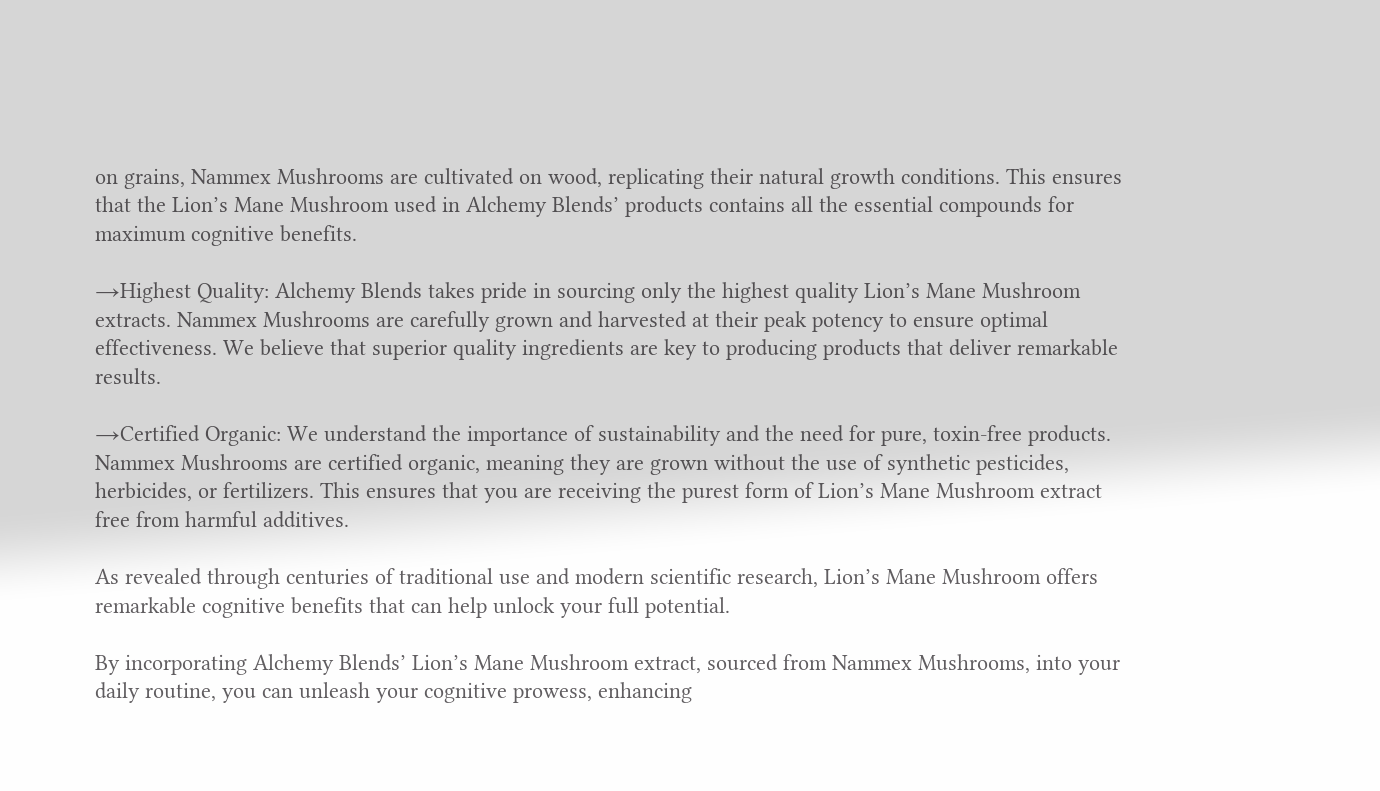on grains, Nammex Mushrooms are cultivated on wood, replicating their natural growth conditions. This ensures that the Lion’s Mane Mushroom used in Alchemy Blends’ products contains all the essential compounds for maximum cognitive benefits.

→Highest Quality: Alchemy Blends takes pride in sourcing only the highest quality Lion’s Mane Mushroom extracts. Nammex Mushrooms are carefully grown and harvested at their peak potency to ensure optimal effectiveness. We believe that superior quality ingredients are key to producing products that deliver remarkable results.

→Certified Organic: We understand the importance of sustainability and the need for pure, toxin-free products. Nammex Mushrooms are certified organic, meaning they are grown without the use of synthetic pesticides, herbicides, or fertilizers. This ensures that you are receiving the purest form of Lion’s Mane Mushroom extract free from harmful additives.

As revealed through centuries of traditional use and modern scientific research, Lion’s Mane Mushroom offers remarkable cognitive benefits that can help unlock your full potential.

By incorporating Alchemy Blends’ Lion’s Mane Mushroom extract, sourced from Nammex Mushrooms, into your daily routine, you can unleash your cognitive prowess, enhancing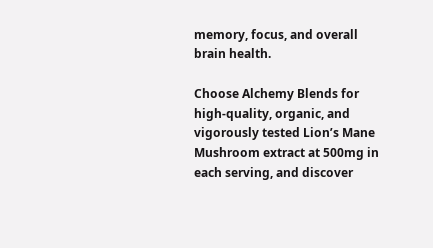memory, focus, and overall brain health.

Choose Alchemy Blends for high-quality, organic, and vigorously tested Lion’s Mane Mushroom extract at 500mg in each serving, and discover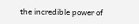the incredible power of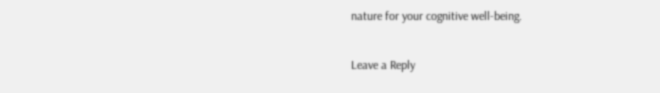nature for your cognitive well-being.

Leave a Reply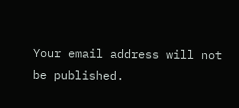Your email address will not be published.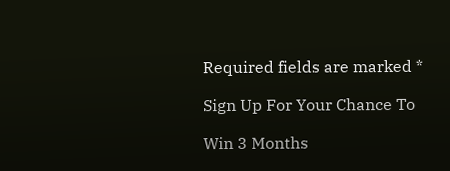Required fields are marked *

Sign Up For Your Chance To

Win 3 Months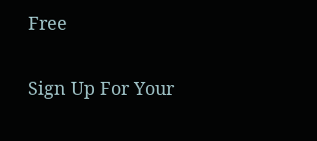Free

Sign Up For Your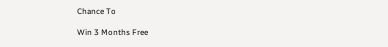Chance To

Win 3 Months Free